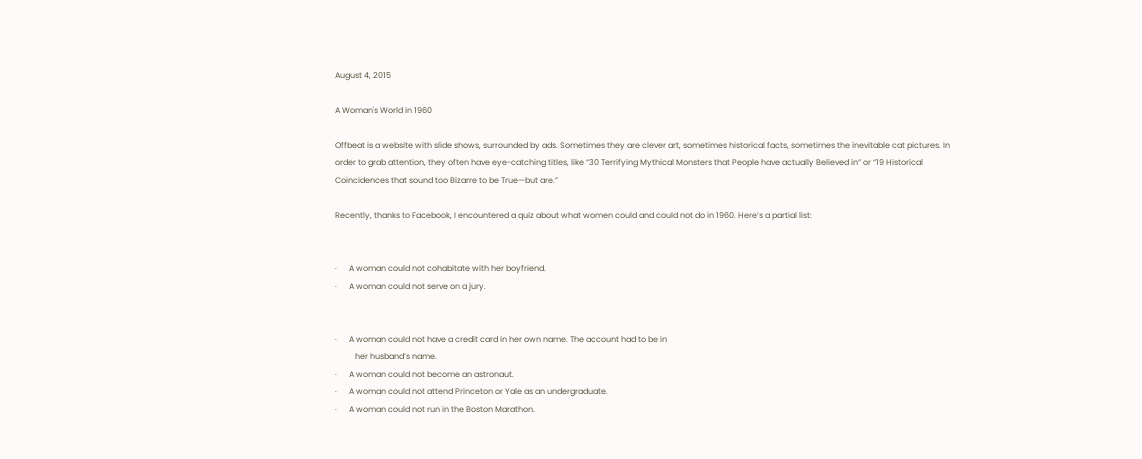August 4, 2015

A Woman's World in 1960

Offbeat is a website with slide shows, surrounded by ads. Sometimes they are clever art, sometimes historical facts, sometimes the inevitable cat pictures. In order to grab attention, they often have eye-catching titles, like “30 Terrifying Mythical Monsters that People have actually Believed in” or “19 Historical Coincidences that sound too Bizarre to be True—but are.”

Recently, thanks to Facebook, I encountered a quiz about what women could and could not do in 1960. Here’s a partial list:


·      A woman could not cohabitate with her boyfriend.
·      A woman could not serve on a jury.


·      A woman could not have a credit card in her own name. The account had to be in
          her husband’s name.
·      A woman could not become an astronaut.
·      A woman could not attend Princeton or Yale as an undergraduate.
·      A woman could not run in the Boston Marathon.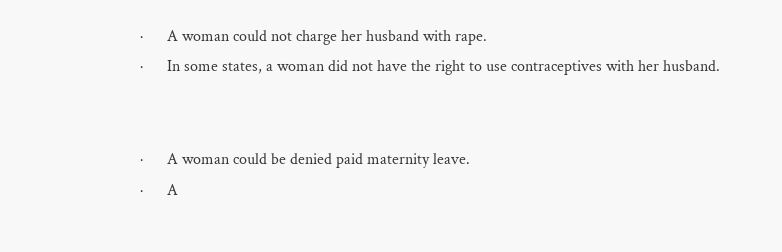·      A woman could not charge her husband with rape.
·      In some states, a woman did not have the right to use contraceptives with her husband.


·      A woman could be denied paid maternity leave.
·      A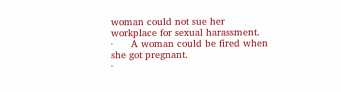woman could not sue her workplace for sexual harassment.
·      A woman could be fired when she got pregnant.
·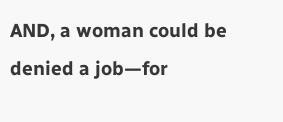AND, a woman could be denied a job—for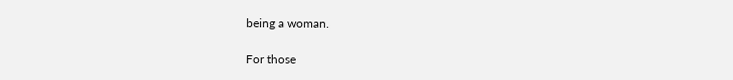being a woman.

For those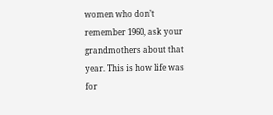women who don’t remember 1960, ask your grandmothers about that year. This is how life was for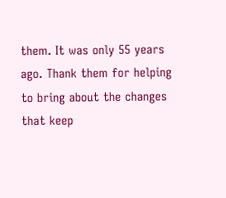them. It was only 55 years ago. Thank them for helping to bring about the changes that keep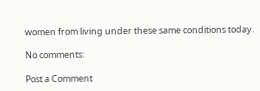women from living under these same conditions today.

No comments:

Post a Comment